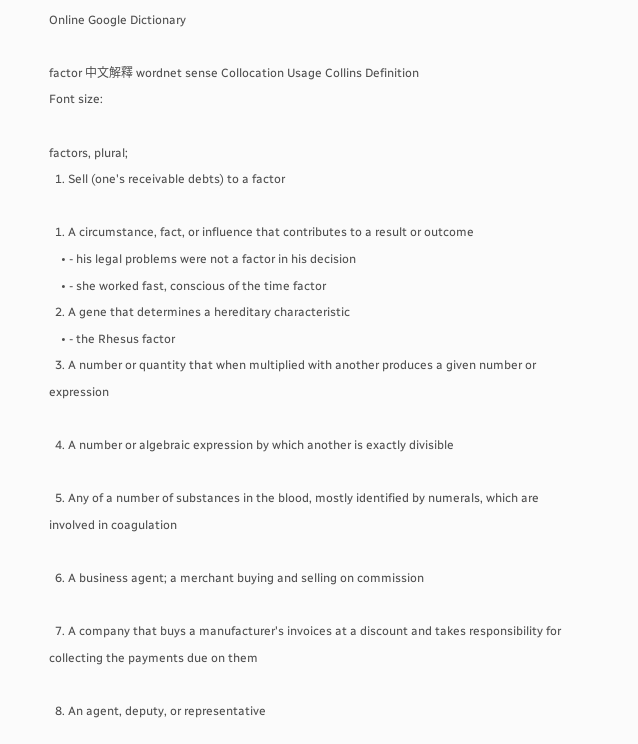Online Google Dictionary

factor 中文解釋 wordnet sense Collocation Usage Collins Definition
Font size:

factors, plural;
  1. Sell (one's receivable debts) to a factor

  1. A circumstance, fact, or influence that contributes to a result or outcome
    • - his legal problems were not a factor in his decision
    • - she worked fast, conscious of the time factor
  2. A gene that determines a hereditary characteristic
    • - the Rhesus factor
  3. A number or quantity that when multiplied with another produces a given number or expression

  4. A number or algebraic expression by which another is exactly divisible

  5. Any of a number of substances in the blood, mostly identified by numerals, which are involved in coagulation

  6. A business agent; a merchant buying and selling on commission

  7. A company that buys a manufacturer's invoices at a discount and takes responsibility for collecting the payments due on them

  8. An agent, deputy, or representative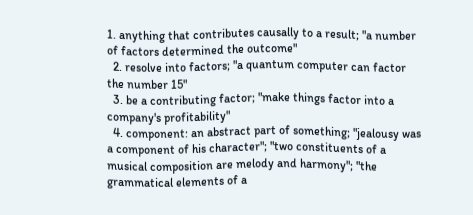1. anything that contributes causally to a result; "a number of factors determined the outcome"
  2. resolve into factors; "a quantum computer can factor the number 15"
  3. be a contributing factor; "make things factor into a company's profitability"
  4. component: an abstract part of something; "jealousy was a component of his character"; "two constituents of a musical composition are melody and harmony"; "the grammatical elements of a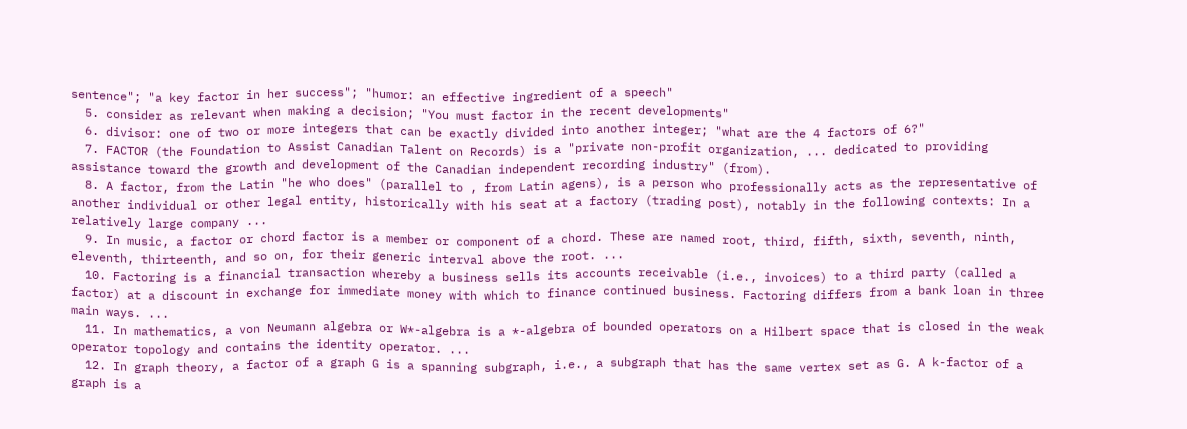sentence"; "a key factor in her success"; "humor: an effective ingredient of a speech"
  5. consider as relevant when making a decision; "You must factor in the recent developments"
  6. divisor: one of two or more integers that can be exactly divided into another integer; "what are the 4 factors of 6?"
  7. FACTOR (the Foundation to Assist Canadian Talent on Records) is a "private non-profit organization, ... dedicated to providing assistance toward the growth and development of the Canadian independent recording industry" (from).
  8. A factor, from the Latin "he who does" (parallel to , from Latin agens), is a person who professionally acts as the representative of another individual or other legal entity, historically with his seat at a factory (trading post), notably in the following contexts: In a relatively large company ...
  9. In music, a factor or chord factor is a member or component of a chord. These are named root, third, fifth, sixth, seventh, ninth, eleventh, thirteenth, and so on, for their generic interval above the root. ...
  10. Factoring is a financial transaction whereby a business sells its accounts receivable (i.e., invoices) to a third party (called a factor) at a discount in exchange for immediate money with which to finance continued business. Factoring differs from a bank loan in three main ways. ...
  11. In mathematics, a von Neumann algebra or W*-algebra is a *-algebra of bounded operators on a Hilbert space that is closed in the weak operator topology and contains the identity operator. ...
  12. In graph theory, a factor of a graph G is a spanning subgraph, i.e., a subgraph that has the same vertex set as G. A k-factor of a graph is a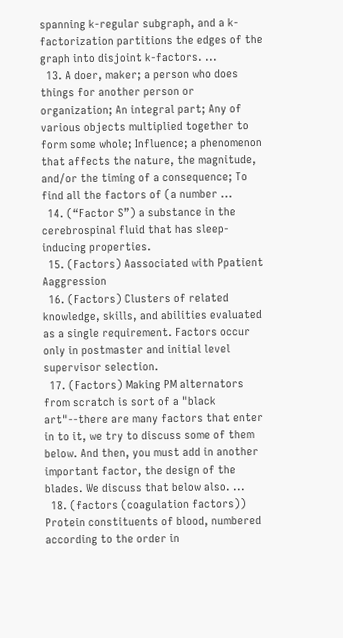spanning k-regular subgraph, and a k-factorization partitions the edges of the graph into disjoint k-factors. ...
  13. A doer, maker; a person who does things for another person or organization; An integral part; Any of various objects multiplied together to form some whole; Influence; a phenomenon that affects the nature, the magnitude, and/or the timing of a consequence; To find all the factors of (a number ...
  14. (“Factor S”) a substance in the cerebrospinal fluid that has sleep-inducing properties.
  15. (Factors) Aassociated with Ppatient Aaggression
  16. (Factors) Clusters of related knowledge, skills, and abilities evaluated as a single requirement. Factors occur only in postmaster and initial level supervisor selection.
  17. (Factors) Making PM alternators from scratch is sort of a "black art"--there are many factors that enter in to it, we try to discuss some of them below. And then, you must add in another important factor, the design of the blades. We discuss that below also. ...
  18. (factors (coagulation factors)) Protein constituents of blood, numbered according to the order in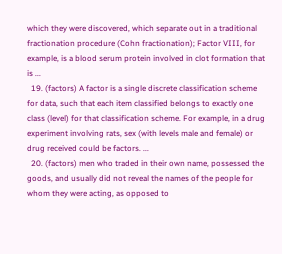which they were discovered, which separate out in a traditional fractionation procedure (Cohn fractionation); Factor VIII, for example, is a blood serum protein involved in clot formation that is ...
  19. (factors) A factor is a single discrete classification scheme for data, such that each item classified belongs to exactly one class (level) for that classification scheme. For example, in a drug experiment involving rats, sex (with levels male and female) or drug received could be factors. ...
  20. (factors) men who traded in their own name, possessed the goods, and usually did not reveal the names of the people for whom they were acting, as opposed to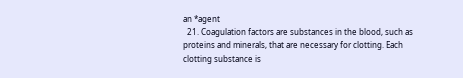an *agent
  21. Coagulation factors are substances in the blood, such as proteins and minerals, that are necessary for clotting. Each clotting substance is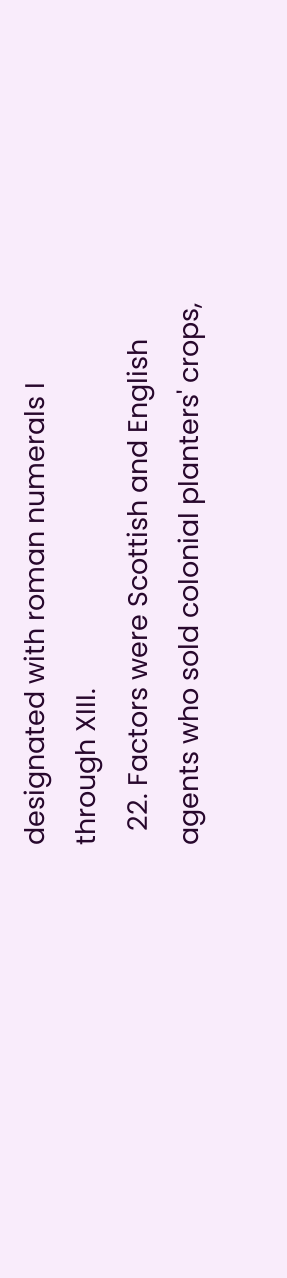designated with roman numerals I through XIII.
  22. Factors were Scottish and English agents who sold colonial planters' crops,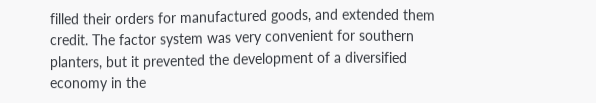filled their orders for manufactured goods, and extended them credit. The factor system was very convenient for southern planters, but it prevented the development of a diversified economy in the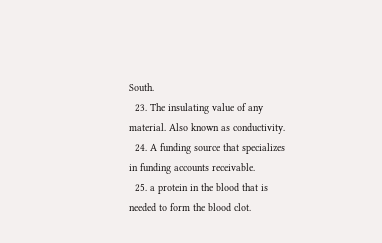South.
  23. The insulating value of any material. Also known as conductivity.
  24. A funding source that specializes in funding accounts receivable.
  25. a protein in the blood that is needed to form the blood clot.